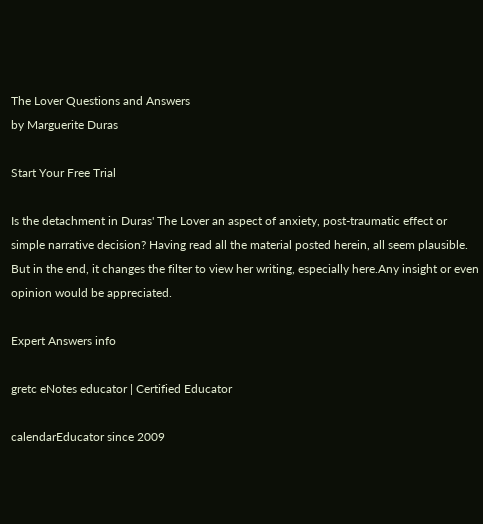The Lover Questions and Answers
by Marguerite Duras

Start Your Free Trial

Is the detachment in Duras' The Lover an aspect of anxiety, post-traumatic effect or simple narrative decision? Having read all the material posted herein, all seem plausible. But in the end, it changes the filter to view her writing, especially here.Any insight or even opinion would be appreciated.

Expert Answers info

gretc eNotes educator | Certified Educator

calendarEducator since 2009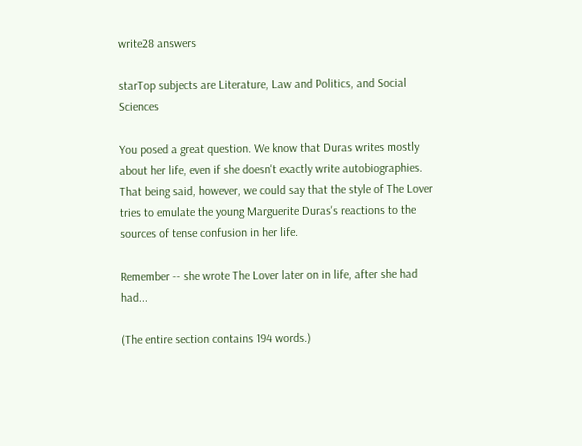write28 answers

starTop subjects are Literature, Law and Politics, and Social Sciences

You posed a great question. We know that Duras writes mostly about her life, even if she doesn't exactly write autobiographies. That being said, however, we could say that the style of The Lover tries to emulate the young Marguerite Duras's reactions to the sources of tense confusion in her life.

Remember -- she wrote The Lover later on in life, after she had had...

(The entire section contains 194 words.)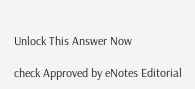Unlock This Answer Now

check Approved by eNotes Editorial